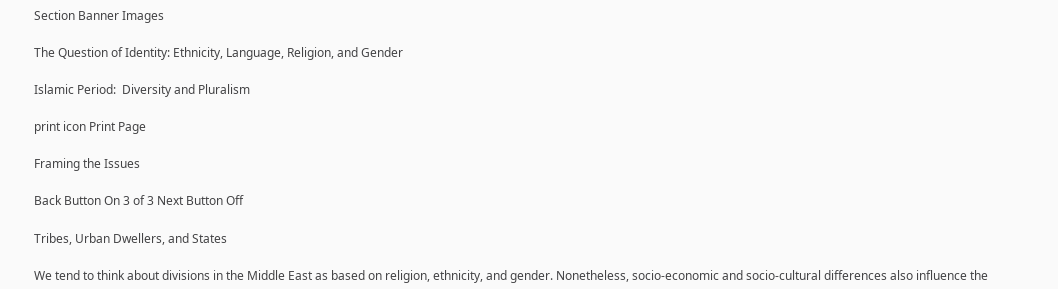Section Banner Images

The Question of Identity: Ethnicity, Language, Religion, and Gender

Islamic Period:  Diversity and Pluralism

print icon Print Page

Framing the Issues

Back Button On 3 of 3 Next Button Off

Tribes, Urban Dwellers, and States

We tend to think about divisions in the Middle East as based on religion, ethnicity, and gender. Nonetheless, socio-economic and socio-cultural differences also influence the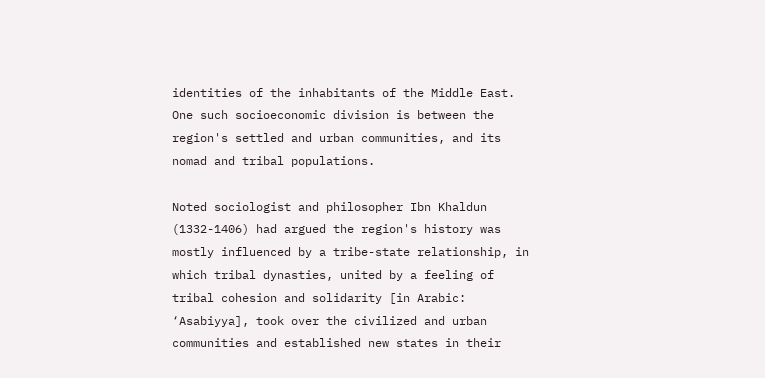identities of the inhabitants of the Middle East. One such socioeconomic division is between the region's settled and urban communities, and its nomad and tribal populations.

Noted sociologist and philosopher Ibn Khaldun (1332-1406) had argued the region's history was mostly influenced by a tribe-state relationship, in which tribal dynasties, united by a feeling of tribal cohesion and solidarity [in Arabic: ‘Asabiyya], took over the civilized and urban communities and established new states in their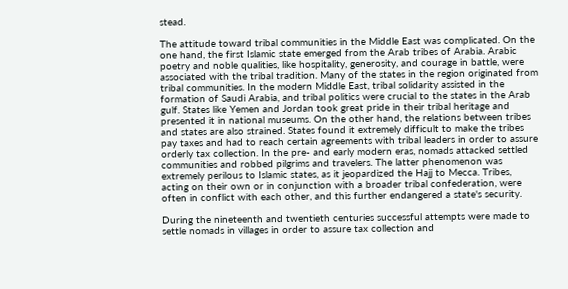stead.

The attitude toward tribal communities in the Middle East was complicated. On the one hand, the first Islamic state emerged from the Arab tribes of Arabia. Arabic poetry and noble qualities, like hospitality, generosity, and courage in battle, were associated with the tribal tradition. Many of the states in the region originated from tribal communities. In the modern Middle East, tribal solidarity assisted in the formation of Saudi Arabia, and tribal politics were crucial to the states in the Arab gulf. States like Yemen and Jordan took great pride in their tribal heritage and presented it in national museums. On the other hand, the relations between tribes and states are also strained. States found it extremely difficult to make the tribes pay taxes and had to reach certain agreements with tribal leaders in order to assure orderly tax collection. In the pre- and early modern eras, nomads attacked settled communities and robbed pilgrims and travelers. The latter phenomenon was extremely perilous to Islamic states, as it jeopardized the Hajj to Mecca. Tribes, acting on their own or in conjunction with a broader tribal confederation, were often in conflict with each other, and this further endangered a state's security.

During the nineteenth and twentieth centuries successful attempts were made to settle nomads in villages in order to assure tax collection and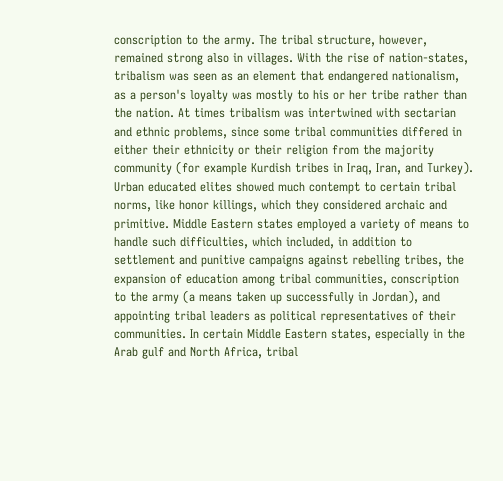conscription to the army. The tribal structure, however, remained strong also in villages. With the rise of nation-states, tribalism was seen as an element that endangered nationalism, as a person's loyalty was mostly to his or her tribe rather than the nation. At times tribalism was intertwined with sectarian and ethnic problems, since some tribal communities differed in either their ethnicity or their religion from the majority community (for example Kurdish tribes in Iraq, Iran, and Turkey). Urban educated elites showed much contempt to certain tribal norms, like honor killings, which they considered archaic and primitive. Middle Eastern states employed a variety of means to handle such difficulties, which included, in addition to settlement and punitive campaigns against rebelling tribes, the expansion of education among tribal communities, conscription to the army (a means taken up successfully in Jordan), and appointing tribal leaders as political representatives of their communities. In certain Middle Eastern states, especially in the Arab gulf and North Africa, tribal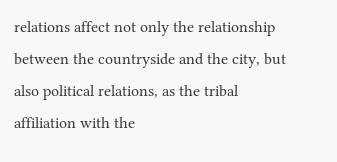relations affect not only the relationship between the countryside and the city, but also political relations, as the tribal affiliation with the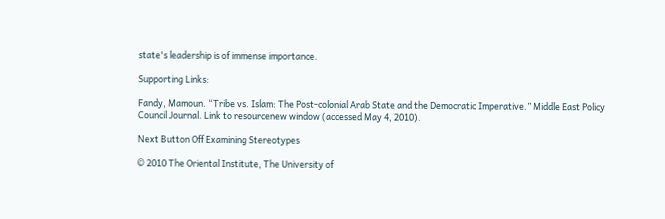state's leadership is of immense importance.

Supporting Links:

Fandy, Mamoun. “Tribe vs. Islam: The Post-colonial Arab State and the Democratic Imperative.” Middle East Policy Council Journal. Link to resourcenew window (accessed May 4, 2010).

Next Button Off Examining Stereotypes

© 2010 The Oriental Institute, The University of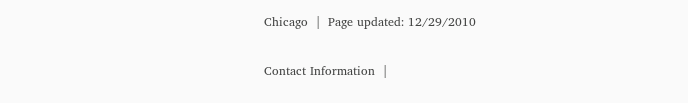Chicago  |  Page updated: 12/29/2010

Contact Information  |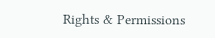Rights & Permissions